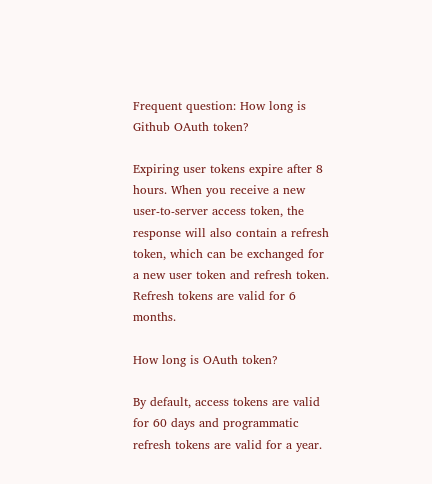Frequent question: How long is Github OAuth token?

Expiring user tokens expire after 8 hours. When you receive a new user-to-server access token, the response will also contain a refresh token, which can be exchanged for a new user token and refresh token. Refresh tokens are valid for 6 months.

How long is OAuth token?

By default, access tokens are valid for 60 days and programmatic refresh tokens are valid for a year.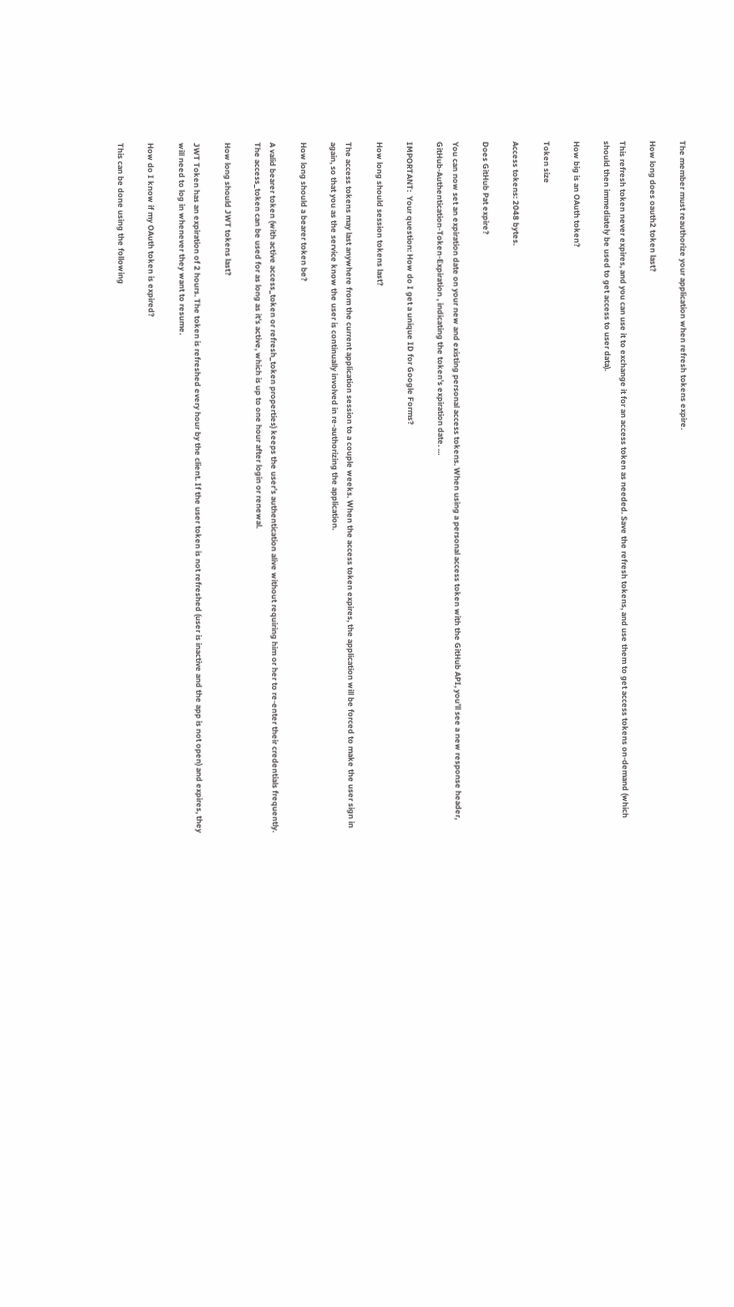The member must reauthorize your application when refresh tokens expire.

How long does oauth2 token last?

This refresh token never expires, and you can use it to exchange it for an access token as needed. Save the refresh tokens, and use them to get access tokens on-demand (which should then immediately be used to get access to user data).

How big is an OAuth token?

Token size

Access tokens: 2048 bytes.

Does GitHub Pat expire?

You can now set an expiration date on your new and existing personal access tokens. When using a personal access token with the GitHub API, you’ll see a new response header, GitHub-Authentication-Token-Expiration , indicating the token’s expiration date. …

IMPORTANT:  Your question: How do I get a unique ID for Google Forms?

How long should session tokens last?

The access tokens may last anywhere from the current application session to a couple weeks. When the access token expires, the application will be forced to make the user sign in again, so that you as the service know the user is continually involved in re-authorizing the application.

How long should a bearer token be?

A valid bearer token (with active access_token or refresh_token properties) keeps the user’s authentication alive without requiring him or her to re-enter their credentials frequently. The access_token can be used for as long as it’s active, which is up to one hour after login or renewal.

How long should JWT tokens last?

JWT Token has an expiration of 2 hours. The token is refreshed every hour by the client. If the user token is not refreshed (user is inactive and the app is not open) and expires, they will need to log in whenever they want to resume.

How do I know if my OAuth token is expired?

This can be done using the following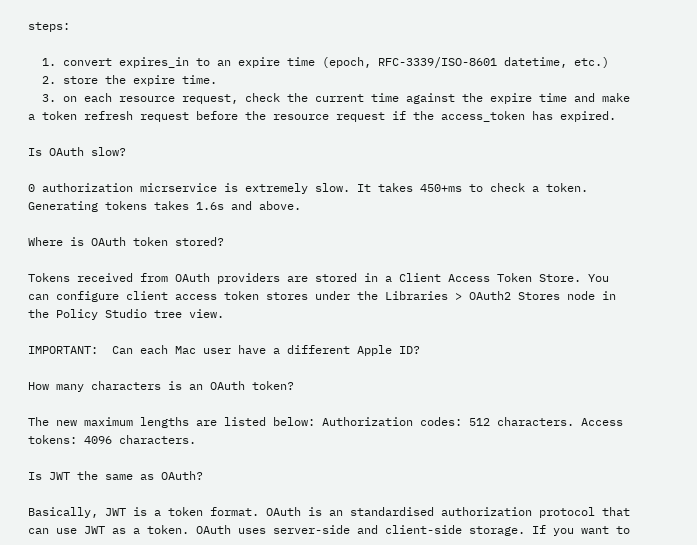steps:

  1. convert expires_in to an expire time (epoch, RFC-3339/ISO-8601 datetime, etc.)
  2. store the expire time.
  3. on each resource request, check the current time against the expire time and make a token refresh request before the resource request if the access_token has expired.

Is OAuth slow?

0 authorization micrservice is extremely slow. It takes 450+ms to check a token. Generating tokens takes 1.6s and above.

Where is OAuth token stored?

Tokens received from OAuth providers are stored in a Client Access Token Store. You can configure client access token stores under the Libraries > OAuth2 Stores node in the Policy Studio tree view.

IMPORTANT:  Can each Mac user have a different Apple ID?

How many characters is an OAuth token?

The new maximum lengths are listed below: Authorization codes: 512 characters. Access tokens: 4096 characters.

Is JWT the same as OAuth?

Basically, JWT is a token format. OAuth is an standardised authorization protocol that can use JWT as a token. OAuth uses server-side and client-side storage. If you want to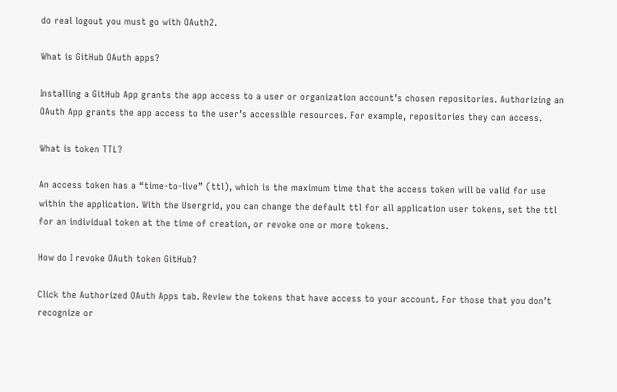do real logout you must go with OAuth2.

What is GitHub OAuth apps?

Installing a GitHub App grants the app access to a user or organization account’s chosen repositories. Authorizing an OAuth App grants the app access to the user’s accessible resources. For example, repositories they can access.

What is token TTL?

An access token has a “time-to-live” (ttl), which is the maximum time that the access token will be valid for use within the application. With the Usergrid, you can change the default ttl for all application user tokens, set the ttl for an individual token at the time of creation, or revoke one or more tokens.

How do I revoke OAuth token GitHub?

Click the Authorized OAuth Apps tab. Review the tokens that have access to your account. For those that you don’t recognize or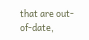that are out-of-date,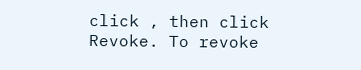click , then click Revoke. To revoke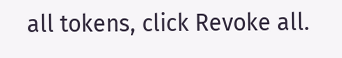all tokens, click Revoke all.